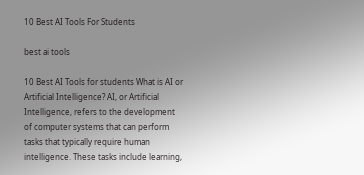10 Best AI Tools For Students

best ai tools

10 Best AI Tools for students What is AI or Artificial Intelligence? AI, or Artificial Intelligence, refers to the development of computer systems that can perform tasks that typically require human intelligence. These tasks include learning,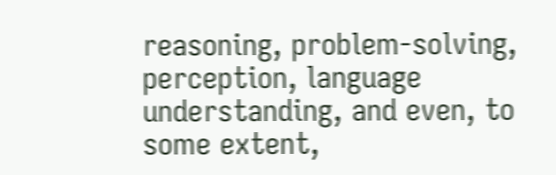reasoning, problem-solving, perception, language understanding, and even, to some extent,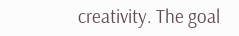creativity. The goal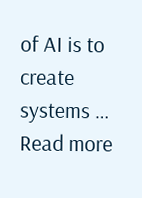of AI is to create systems … Read more